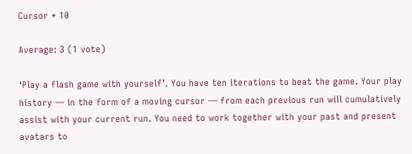Cursor * 10

Average: 3 (1 vote)

‘Play a flash game with yourself’. You have ten iterations to beat the game. Your play history — in the form of a moving cursor — from each previous run will cumulatively assist with your current run. You need to work together with your past and present avatars to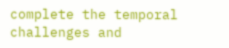complete the temporal challenges and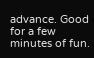advance. Good for a few minutes of fun.